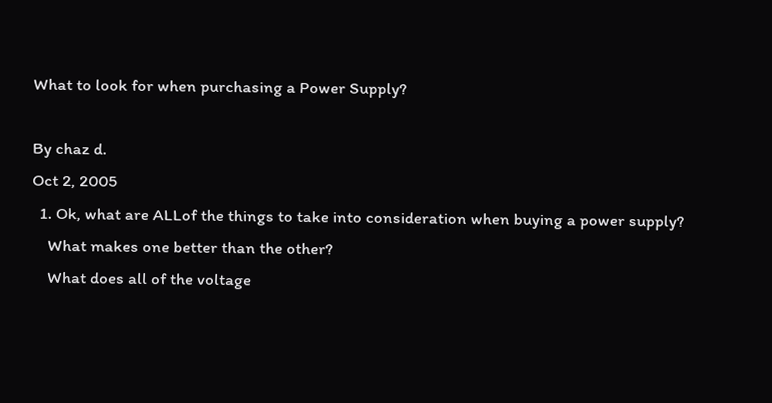What to look for when purchasing a Power Supply?

By chaz d.
Oct 2, 2005
  1. Ok, what are ALLof the things to take into consideration when buying a power supply?
    What makes one better than the other?
    What does all of the voltage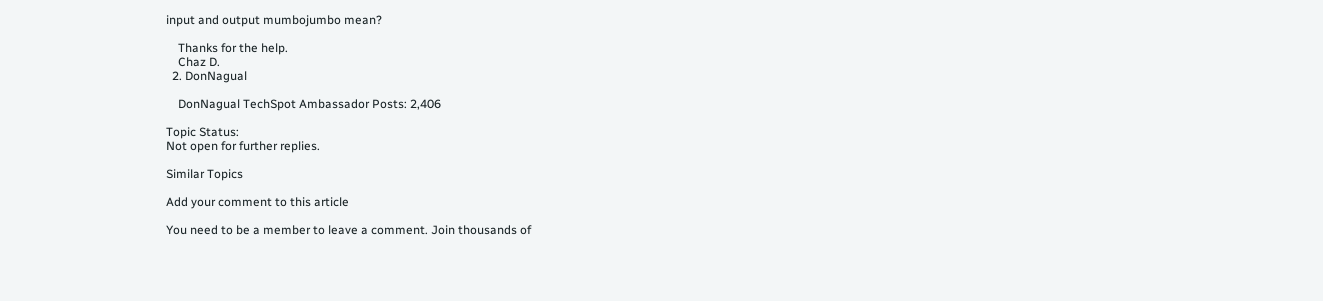input and output mumbojumbo mean?

    Thanks for the help.
    Chaz D.
  2. DonNagual

    DonNagual TechSpot Ambassador Posts: 2,406

Topic Status:
Not open for further replies.

Similar Topics

Add your comment to this article

You need to be a member to leave a comment. Join thousands of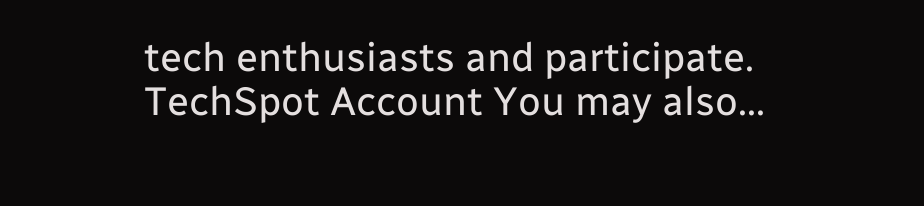tech enthusiasts and participate.
TechSpot Account You may also...